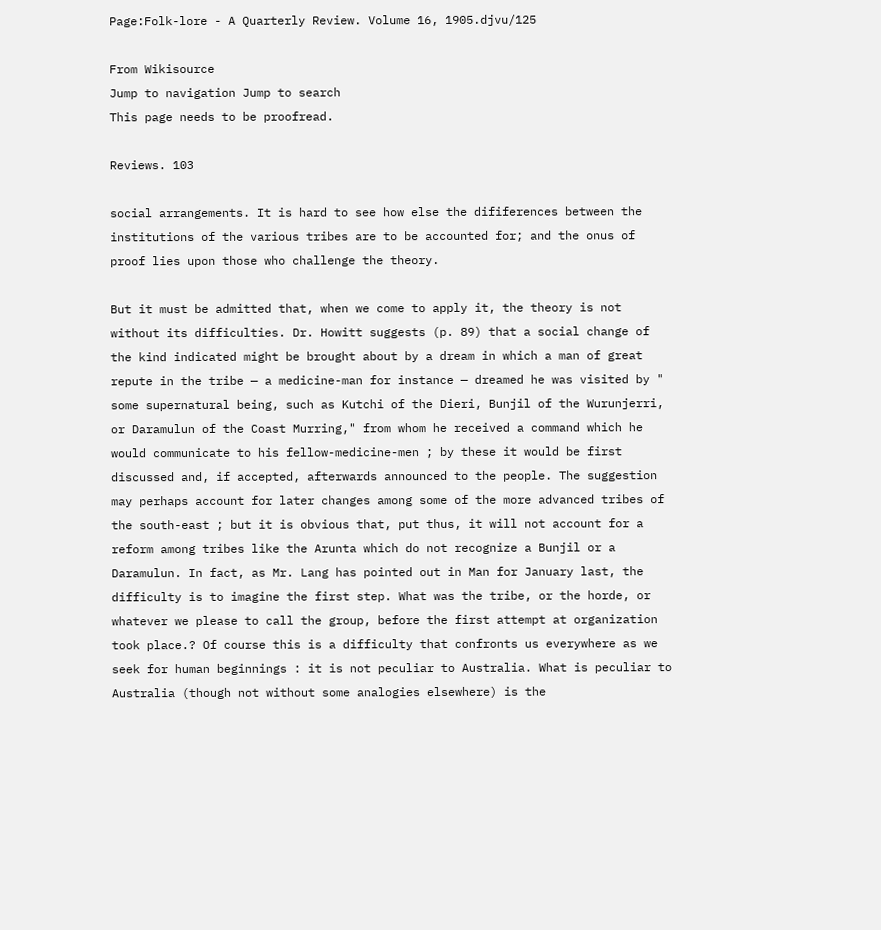Page:Folk-lore - A Quarterly Review. Volume 16, 1905.djvu/125

From Wikisource
Jump to navigation Jump to search
This page needs to be proofread.

Reviews. 103

social arrangements. It is hard to see how else the dififerences between the institutions of the various tribes are to be accounted for; and the onus of proof lies upon those who challenge the theory.

But it must be admitted that, when we come to apply it, the theory is not without its difficulties. Dr. Howitt suggests (p. 89) that a social change of the kind indicated might be brought about by a dream in which a man of great repute in the tribe — a medicine-man for instance — dreamed he was visited by " some supernatural being, such as Kutchi of the Dieri, Bunjil of the Wurunjerri, or Daramulun of the Coast Murring," from whom he received a command which he would communicate to his fellow-medicine-men ; by these it would be first discussed and, if accepted, afterwards announced to the people. The suggestion may perhaps account for later changes among some of the more advanced tribes of the south-east ; but it is obvious that, put thus, it will not account for a reform among tribes like the Arunta which do not recognize a Bunjil or a Daramulun. In fact, as Mr. Lang has pointed out in Man for January last, the difficulty is to imagine the first step. What was the tribe, or the horde, or whatever we please to call the group, before the first attempt at organization took place.? Of course this is a difficulty that confronts us everywhere as we seek for human beginnings : it is not peculiar to Australia. What is peculiar to Australia (though not without some analogies elsewhere) is the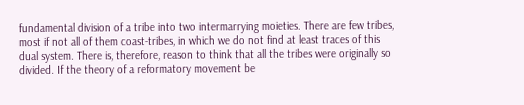fundamental division of a tribe into two intermarrying moieties. There are few tribes, most if not all of them coast-tribes, in which we do not find at least traces of this dual system. There is, therefore, reason to think that all the tribes were originally so divided. If the theory of a reformatory movement be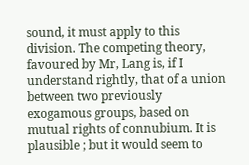sound, it must apply to this division. The competing theory, favoured by Mr, Lang is, if I understand rightly, that of a union between two previously exogamous groups, based on mutual rights of connubium. It is plausible ; but it would seem to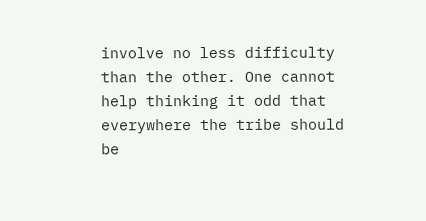involve no less difficulty than the other. One cannot help thinking it odd that everywhere the tribe should be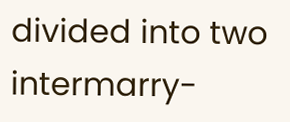divided into two intermarry-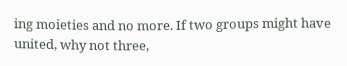ing moieties and no more. If two groups might have united, why not three,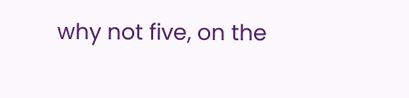why not five, on the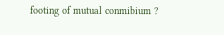footing of mutual conmibium ?